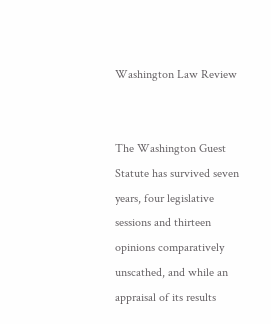Washington Law Review


The Washington Guest Statute has survived seven years, four legislative sessions and thirteen opinions comparatively unscathed, and while an appraisal of its results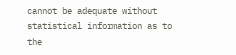cannot be adequate without statistical information as to the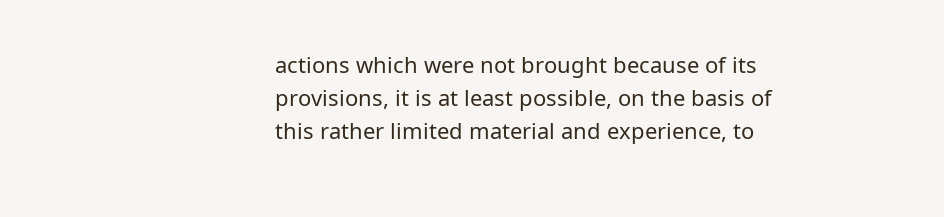actions which were not brought because of its provisions, it is at least possible, on the basis of this rather limited material and experience, to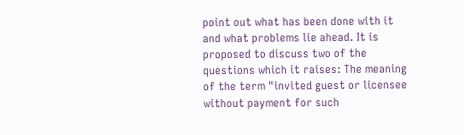point out what has been done with it and what problems lie ahead. It is proposed to discuss two of the questions which it raises: The meaning of the term "invited guest or licensee without payment for such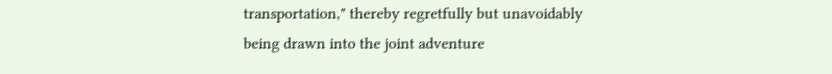transportation," thereby regretfully but unavoidably being drawn into the joint adventure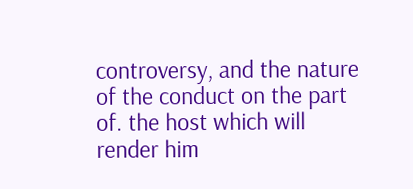controversy, and the nature of the conduct on the part of. the host which will render him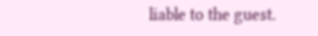liable to the guest.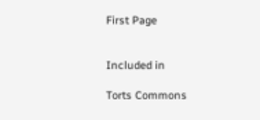First Page


Included in

Torts Commons